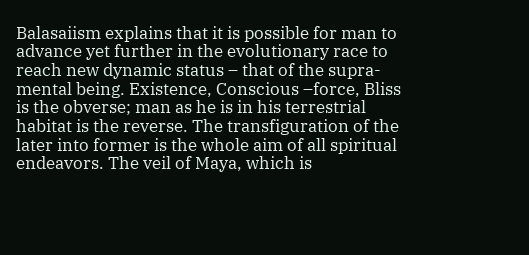Balasaiism explains that it is possible for man to advance yet further in the evolutionary race to reach new dynamic status – that of the supra- mental being. Existence, Conscious –force, Bliss is the obverse; man as he is in his terrestrial habitat is the reverse. The transfiguration of the later into former is the whole aim of all spiritual endeavors. The veil of Maya, which is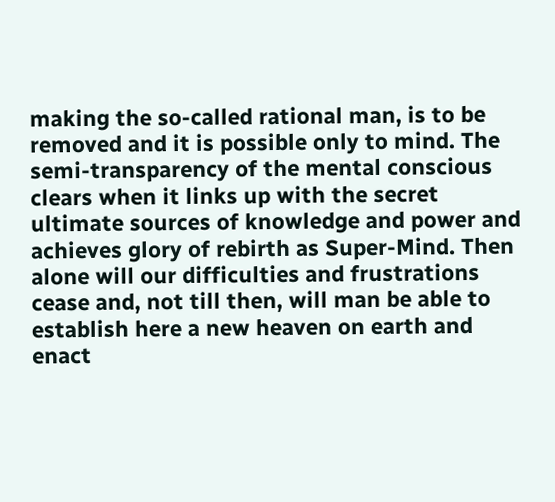making the so-called rational man, is to be removed and it is possible only to mind. The semi-transparency of the mental conscious clears when it links up with the secret ultimate sources of knowledge and power and achieves glory of rebirth as Super-Mind. Then alone will our difficulties and frustrations cease and, not till then, will man be able to establish here a new heaven on earth and enact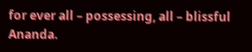for ever all – possessing, all – blissful Ananda.